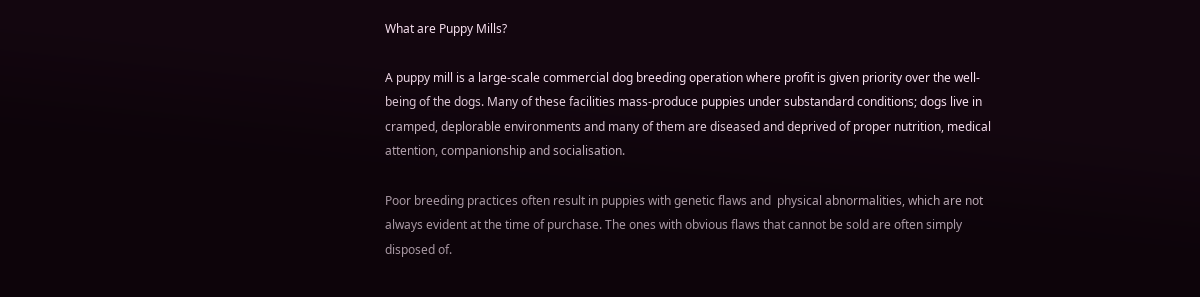What are Puppy Mills?

A puppy mill is a large-scale commercial dog breeding operation where profit is given priority over the well-being of the dogs. Many of these facilities mass-produce puppies under substandard conditions; dogs live in cramped, deplorable environments and many of them are diseased and deprived of proper nutrition, medical attention, companionship and socialisation.

Poor breeding practices often result in puppies with genetic flaws and  physical abnormalities, which are not always evident at the time of purchase. The ones with obvious flaws that cannot be sold are often simply disposed of.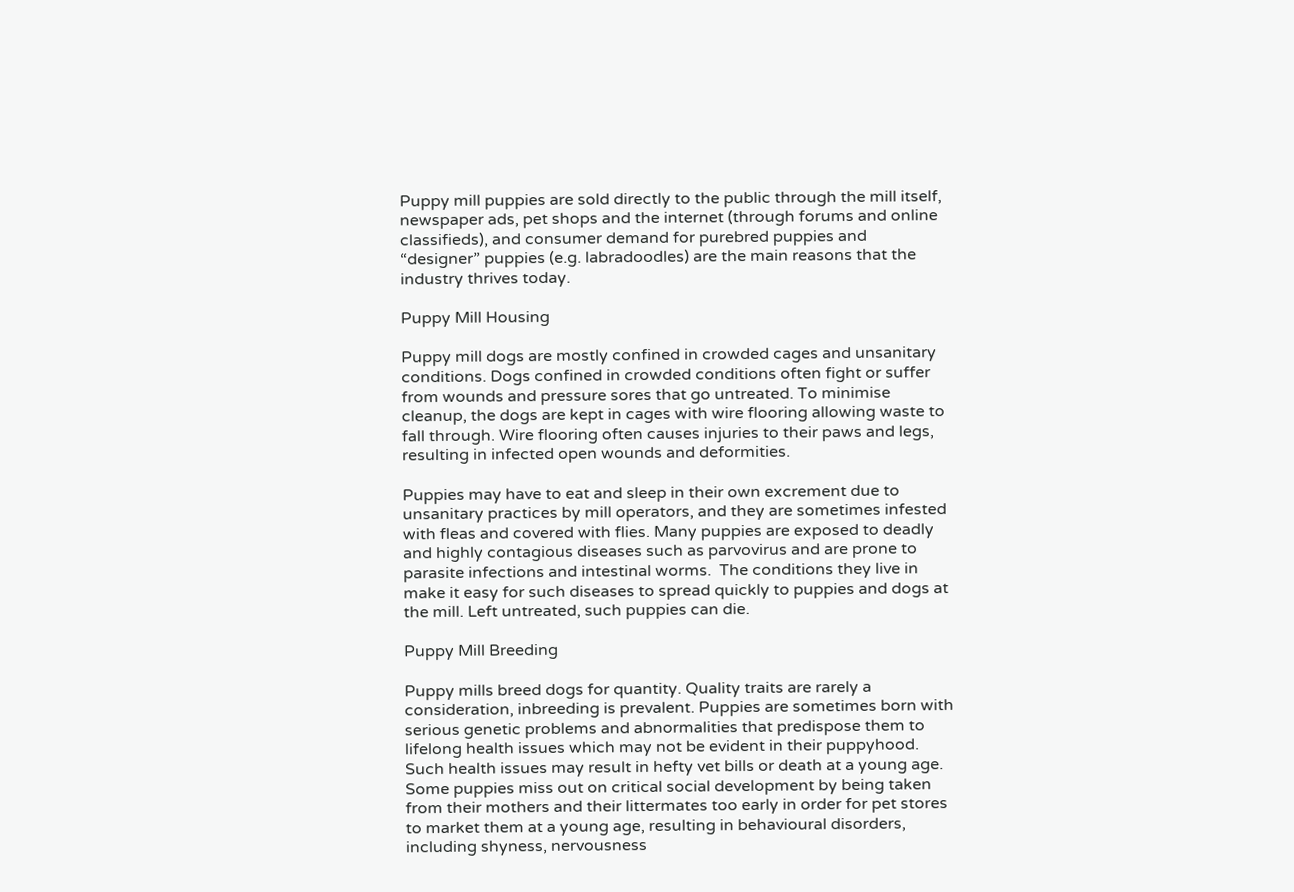Puppy mill puppies are sold directly to the public through the mill itself, newspaper ads, pet shops and the internet (through forums and online classifieds), and consumer demand for purebred puppies and “designer” puppies (e.g. labradoodles) are the main reasons that the industry thrives today.

Puppy Mill Housing

Puppy mill dogs are mostly confined in crowded cages and unsanitary conditions. Dogs confined in crowded conditions often fight or suffer from wounds and pressure sores that go untreated. To minimise cleanup, the dogs are kept in cages with wire flooring allowing waste to fall through. Wire flooring often causes injuries to their paws and legs, resulting in infected open wounds and deformities.

Puppies may have to eat and sleep in their own excrement due to unsanitary practices by mill operators, and they are sometimes infested with fleas and covered with flies. Many puppies are exposed to deadly and highly contagious diseases such as parvovirus and are prone to parasite infections and intestinal worms.  The conditions they live in make it easy for such diseases to spread quickly to puppies and dogs at the mill. Left untreated, such puppies can die.

Puppy Mill Breeding

Puppy mills breed dogs for quantity. Quality traits are rarely a consideration, inbreeding is prevalent. Puppies are sometimes born with serious genetic problems and abnormalities that predispose them to lifelong health issues which may not be evident in their puppyhood. Such health issues may result in hefty vet bills or death at a young age. Some puppies miss out on critical social development by being taken from their mothers and their littermates too early in order for pet stores to market them at a young age, resulting in behavioural disorders, including shyness, nervousness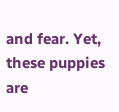and fear. Yet, these puppies are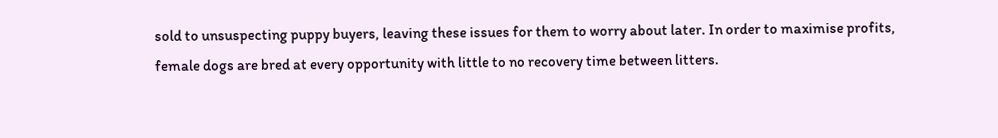sold to unsuspecting puppy buyers, leaving these issues for them to worry about later. In order to maximise profits, female dogs are bred at every opportunity with little to no recovery time between litters.